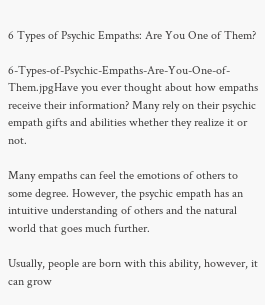6 Types of Psychic Empaths: Are You One of Them?

6-Types-of-Psychic-Empaths-Are-You-One-of-Them.jpgHave you ever thought about how empaths receive their information? Many rely on their psychic empath gifts and abilities whether they realize it or not.

Many empaths can feel the emotions of others to some degree. However, the psychic empath has an intuitive understanding of others and the natural world that goes much further.

Usually, people are born with this ability, however, it can grow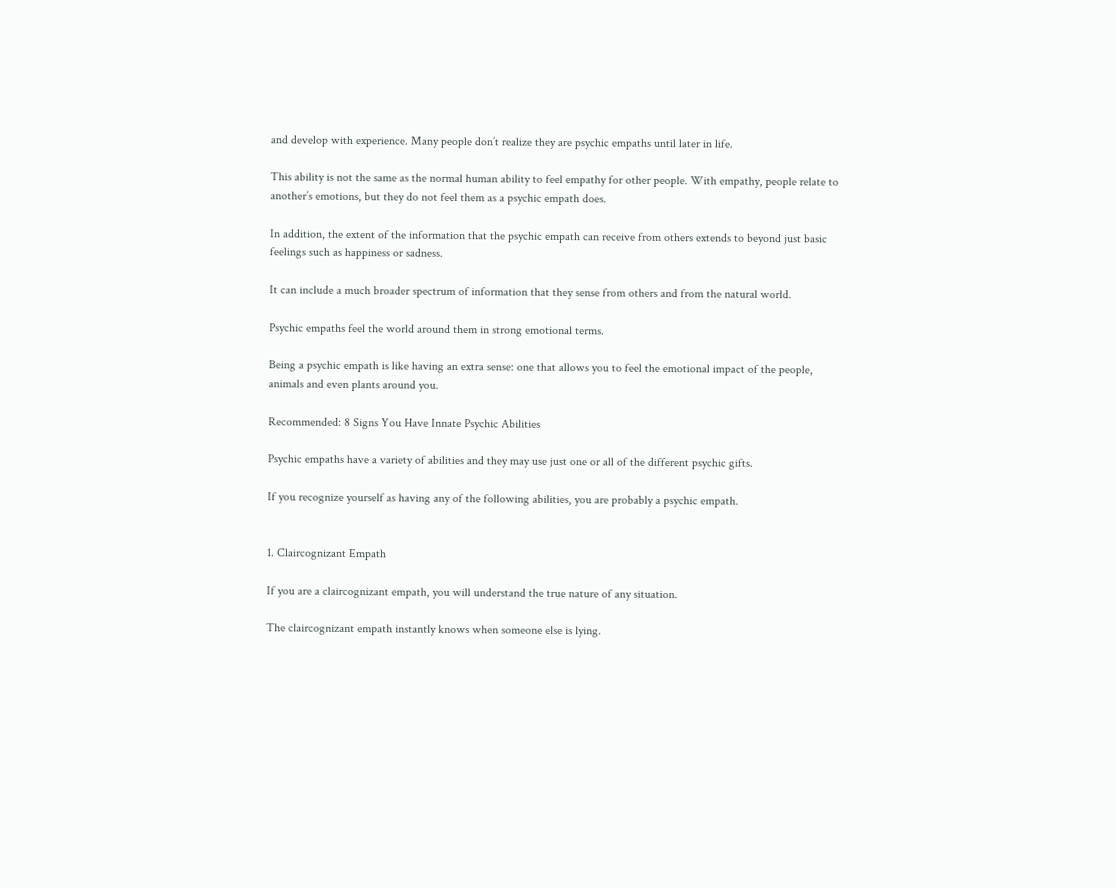and develop with experience. Many people don’t realize they are psychic empaths until later in life.

This ability is not the same as the normal human ability to feel empathy for other people. With empathy, people relate to another’s emotions, but they do not feel them as a psychic empath does.

In addition, the extent of the information that the psychic empath can receive from others extends to beyond just basic feelings such as happiness or sadness.

It can include a much broader spectrum of information that they sense from others and from the natural world.

Psychic empaths feel the world around them in strong emotional terms.

Being a psychic empath is like having an extra sense: one that allows you to feel the emotional impact of the people, animals and even plants around you.

Recommended: 8 Signs You Have Innate Psychic Abilities

Psychic empaths have a variety of abilities and they may use just one or all of the different psychic gifts.

If you recognize yourself as having any of the following abilities, you are probably a psychic empath.


1. Claircognizant Empath

If you are a claircognizant empath, you will understand the true nature of any situation.

The claircognizant empath instantly knows when someone else is lying.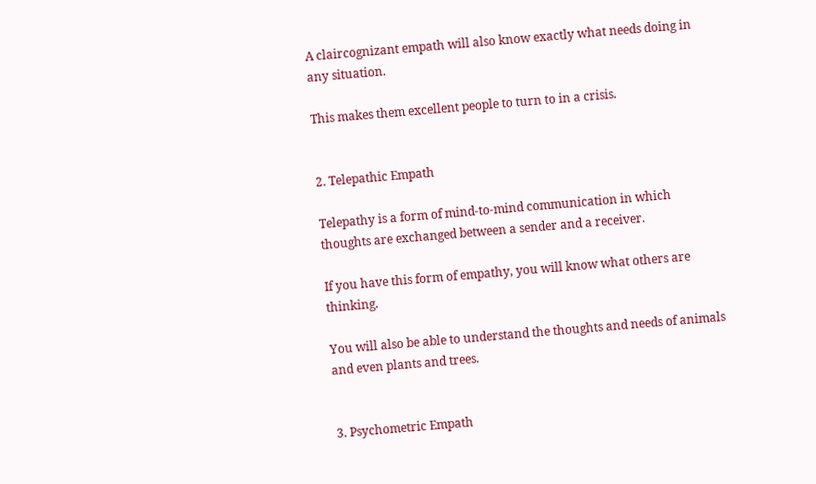A claircognizant empath will also know exactly what needs doing in any situation.

This makes them excellent people to turn to in a crisis.


2. Telepathic Empath

Telepathy is a form of mind-to-mind communication in which thoughts are exchanged between a sender and a receiver.

If you have this form of empathy, you will know what others are thinking.

You will also be able to understand the thoughts and needs of animals and even plants and trees.


3. Psychometric Empath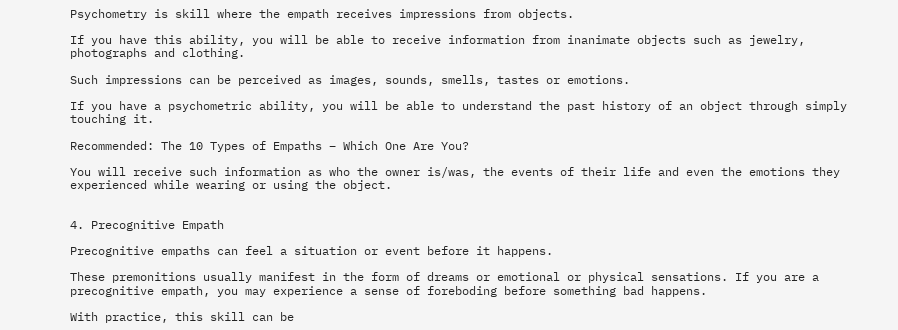Psychometry is skill where the empath receives impressions from objects.

If you have this ability, you will be able to receive information from inanimate objects such as jewelry, photographs and clothing.

Such impressions can be perceived as images, sounds, smells, tastes or emotions.

If you have a psychometric ability, you will be able to understand the past history of an object through simply touching it.

Recommended: The 10 Types of Empaths – Which One Are You?

You will receive such information as who the owner is/was, the events of their life and even the emotions they experienced while wearing or using the object.


4. Precognitive Empath

Precognitive empaths can feel a situation or event before it happens.

These premonitions usually manifest in the form of dreams or emotional or physical sensations. If you are a precognitive empath, you may experience a sense of foreboding before something bad happens.

With practice, this skill can be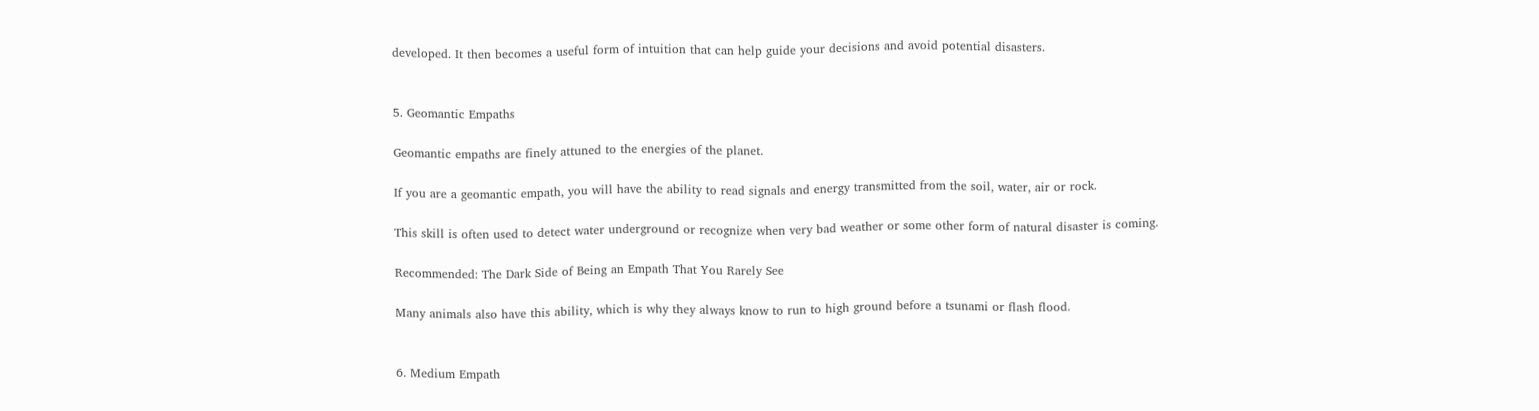developed. It then becomes a useful form of intuition that can help guide your decisions and avoid potential disasters.


5. Geomantic Empaths

Geomantic empaths are finely attuned to the energies of the planet.

If you are a geomantic empath, you will have the ability to read signals and energy transmitted from the soil, water, air or rock.

This skill is often used to detect water underground or recognize when very bad weather or some other form of natural disaster is coming.

Recommended: The Dark Side of Being an Empath That You Rarely See

Many animals also have this ability, which is why they always know to run to high ground before a tsunami or flash flood.


6. Medium Empath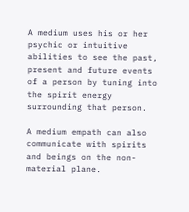A medium uses his or her psychic or intuitive abilities to see the past, present and future events of a person by tuning into the spirit energy surrounding that person.

A medium empath can also communicate with spirits and beings on the non-material plane.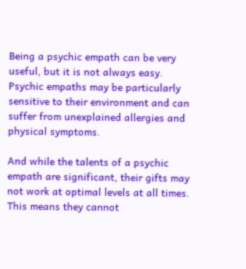Being a psychic empath can be very useful, but it is not always easy. Psychic empaths may be particularly sensitive to their environment and can suffer from unexplained allergies and physical symptoms.

And while the talents of a psychic empath are significant, their gifts may not work at optimal levels at all times. This means they cannot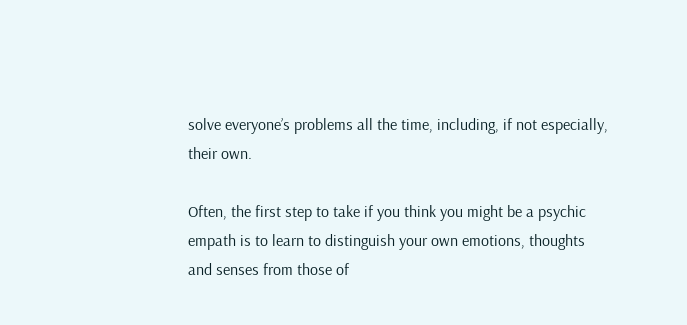solve everyone’s problems all the time, including, if not especially, their own.

Often, the first step to take if you think you might be a psychic empath is to learn to distinguish your own emotions, thoughts and senses from those of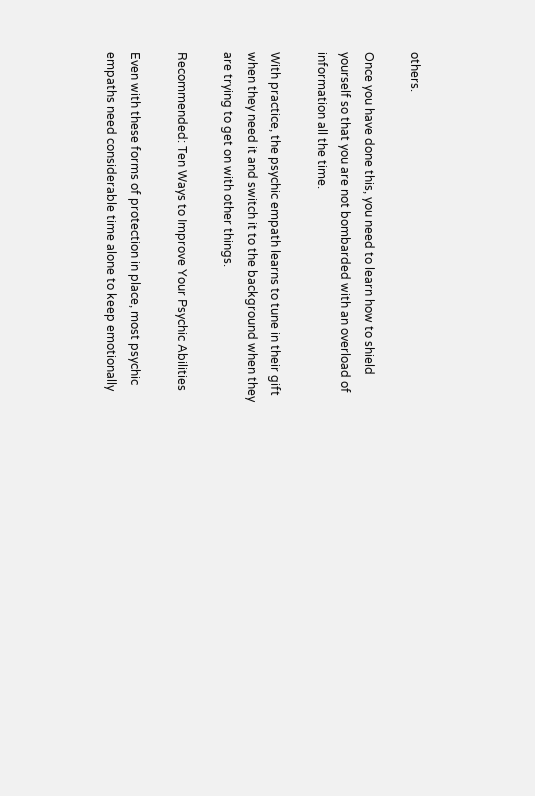others.

Once you have done this, you need to learn how to shield yourself so that you are not bombarded with an overload of information all the time.

With practice, the psychic empath learns to tune in their gift when they need it and switch it to the background when they are trying to get on with other things.

Recommended: Ten Ways to Improve Your Psychic Abilities

Even with these forms of protection in place, most psychic empaths need considerable time alone to keep emotionally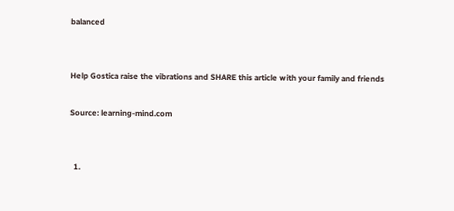balanced


Help Gostica raise the vibrations and SHARE this article with your family and friends

Source: learning-mind.com


  1.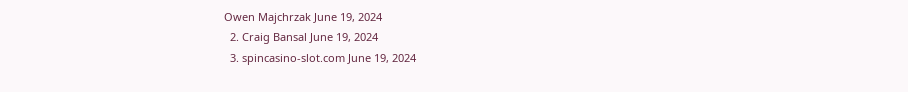Owen Majchrzak June 19, 2024
  2. Craig Bansal June 19, 2024
  3. spincasino-slot.com June 19, 2024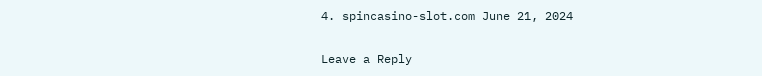4. spincasino-slot.com June 21, 2024

Leave a Reply